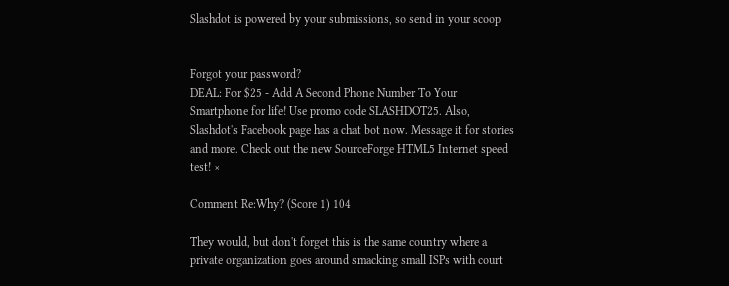Slashdot is powered by your submissions, so send in your scoop


Forgot your password?
DEAL: For $25 - Add A Second Phone Number To Your Smartphone for life! Use promo code SLASHDOT25. Also, Slashdot's Facebook page has a chat bot now. Message it for stories and more. Check out the new SourceForge HTML5 Internet speed test! ×

Comment Re:Why? (Score 1) 104

They would, but don't forget this is the same country where a private organization goes around smacking small ISPs with court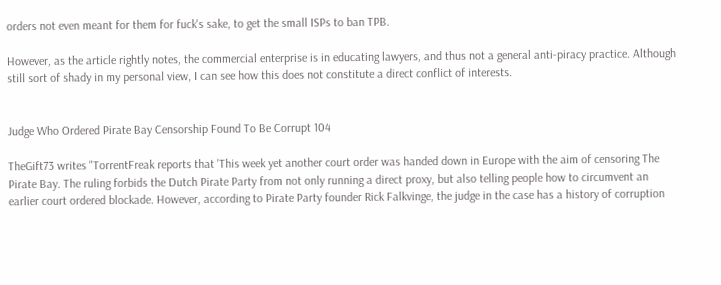orders not even meant for them for fuck's sake, to get the small ISPs to ban TPB.

However, as the article rightly notes, the commercial enterprise is in educating lawyers, and thus not a general anti-piracy practice. Although still sort of shady in my personal view, I can see how this does not constitute a direct conflict of interests.


Judge Who Ordered Pirate Bay Censorship Found To Be Corrupt 104

TheGift73 writes "TorrentFreak reports that 'This week yet another court order was handed down in Europe with the aim of censoring The Pirate Bay. The ruling forbids the Dutch Pirate Party from not only running a direct proxy, but also telling people how to circumvent an earlier court ordered blockade. However, according to Pirate Party founder Rick Falkvinge, the judge in the case has a history of corruption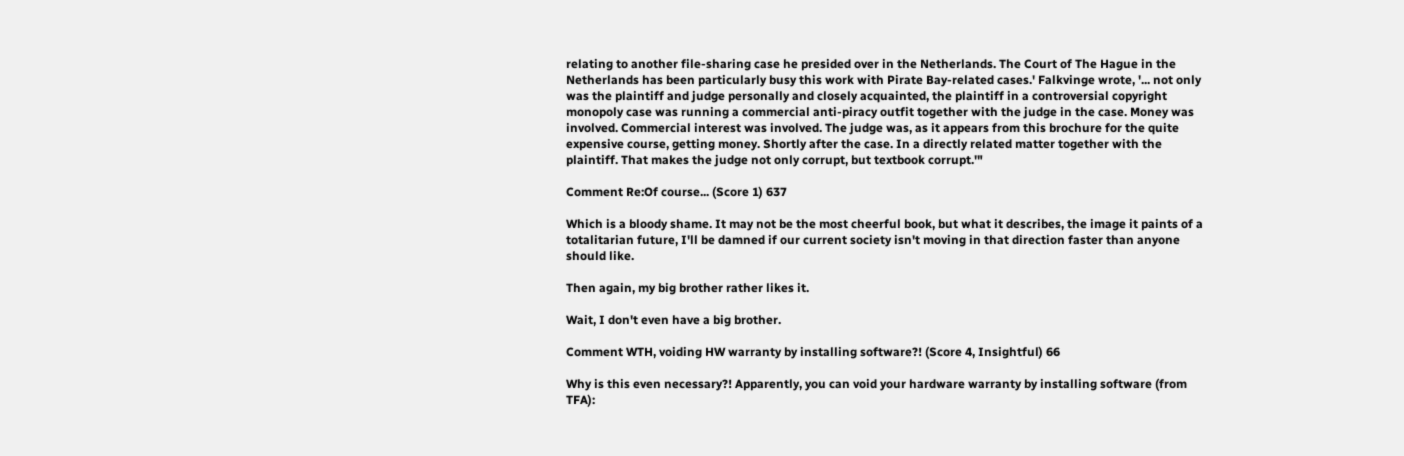relating to another file-sharing case he presided over in the Netherlands. The Court of The Hague in the Netherlands has been particularly busy this work with Pirate Bay-related cases.' Falkvinge wrote, '... not only was the plaintiff and judge personally and closely acquainted, the plaintiff in a controversial copyright monopoly case was running a commercial anti-piracy outfit together with the judge in the case. Money was involved. Commercial interest was involved. The judge was, as it appears from this brochure for the quite expensive course, getting money. Shortly after the case. In a directly related matter together with the plaintiff. That makes the judge not only corrupt, but textbook corrupt.'"

Comment Re:Of course... (Score 1) 637

Which is a bloody shame. It may not be the most cheerful book, but what it describes, the image it paints of a totalitarian future, I'll be damned if our current society isn't moving in that direction faster than anyone should like.

Then again, my big brother rather likes it.

Wait, I don't even have a big brother.

Comment WTH, voiding HW warranty by installing software?! (Score 4, Insightful) 66

Why is this even necessary?! Apparently, you can void your hardware warranty by installing software (from TFA):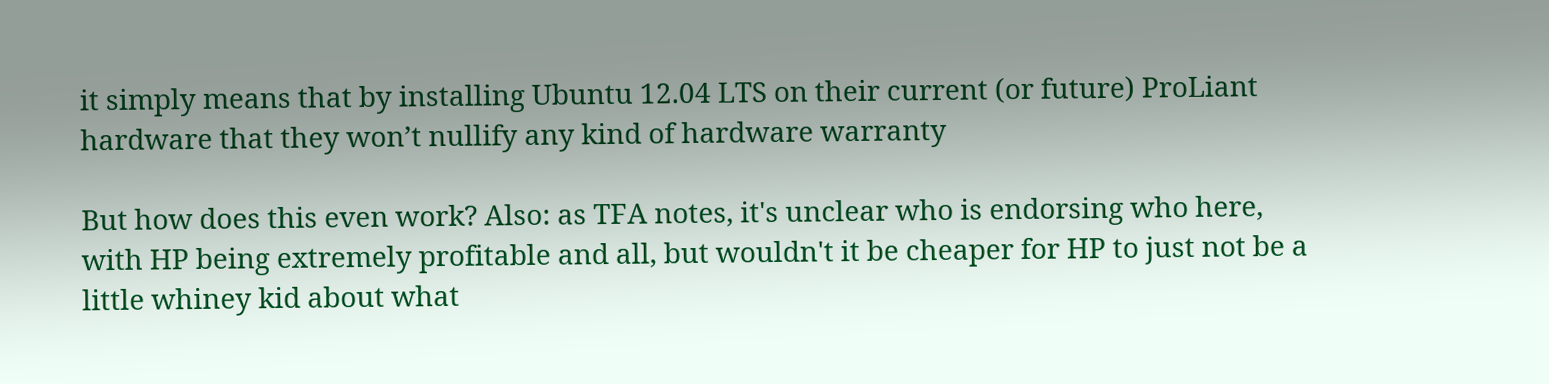it simply means that by installing Ubuntu 12.04 LTS on their current (or future) ProLiant hardware that they won’t nullify any kind of hardware warranty

But how does this even work? Also: as TFA notes, it's unclear who is endorsing who here, with HP being extremely profitable and all, but wouldn't it be cheaper for HP to just not be a little whiney kid about what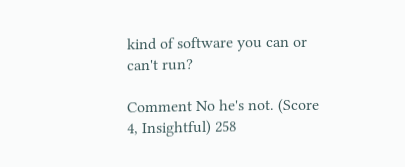kind of software you can or can't run?

Comment No he's not. (Score 4, Insightful) 258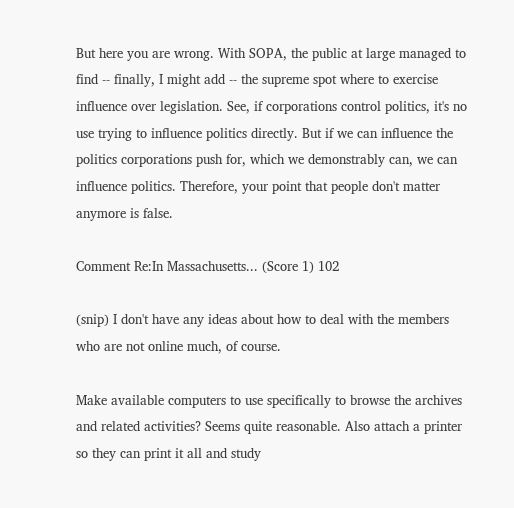But here you are wrong. With SOPA, the public at large managed to find -- finally, I might add -- the supreme spot where to exercise influence over legislation. See, if corporations control politics, it's no use trying to influence politics directly. But if we can influence the politics corporations push for, which we demonstrably can, we can influence politics. Therefore, your point that people don't matter anymore is false.

Comment Re:In Massachusetts... (Score 1) 102

(snip) I don't have any ideas about how to deal with the members who are not online much, of course.

Make available computers to use specifically to browse the archives and related activities? Seems quite reasonable. Also attach a printer so they can print it all and study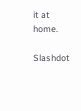it at home.

Slashdot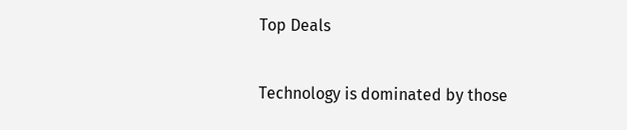Top Deals

Technology is dominated by those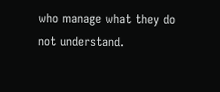who manage what they do not understand.